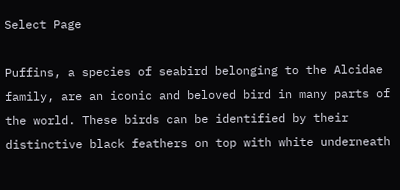Select Page

Puffins, a species of seabird belonging to the Alcidae family, are an iconic and beloved bird in many parts of the world. These birds can be identified by their distinctive black feathers on top with white underneath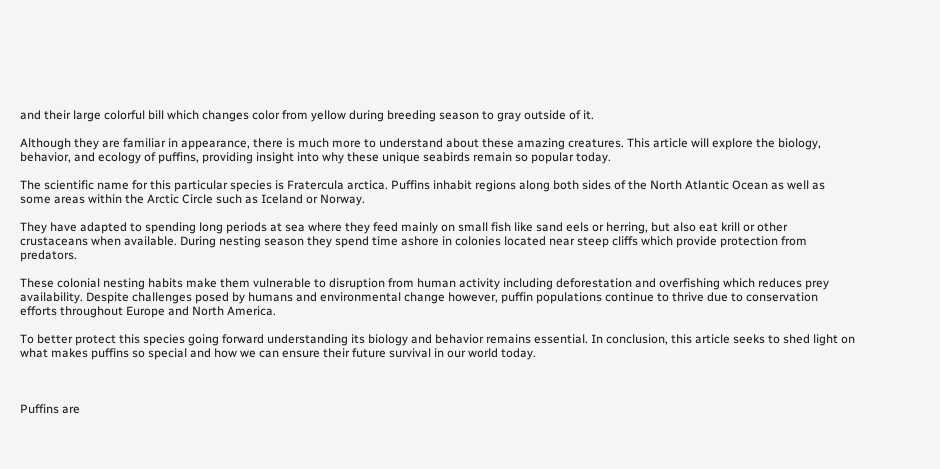and their large colorful bill which changes color from yellow during breeding season to gray outside of it.

Although they are familiar in appearance, there is much more to understand about these amazing creatures. This article will explore the biology, behavior, and ecology of puffins, providing insight into why these unique seabirds remain so popular today.

The scientific name for this particular species is Fratercula arctica. Puffins inhabit regions along both sides of the North Atlantic Ocean as well as some areas within the Arctic Circle such as Iceland or Norway.

They have adapted to spending long periods at sea where they feed mainly on small fish like sand eels or herring, but also eat krill or other crustaceans when available. During nesting season they spend time ashore in colonies located near steep cliffs which provide protection from predators.

These colonial nesting habits make them vulnerable to disruption from human activity including deforestation and overfishing which reduces prey availability. Despite challenges posed by humans and environmental change however, puffin populations continue to thrive due to conservation efforts throughout Europe and North America.

To better protect this species going forward understanding its biology and behavior remains essential. In conclusion, this article seeks to shed light on what makes puffins so special and how we can ensure their future survival in our world today.



Puffins are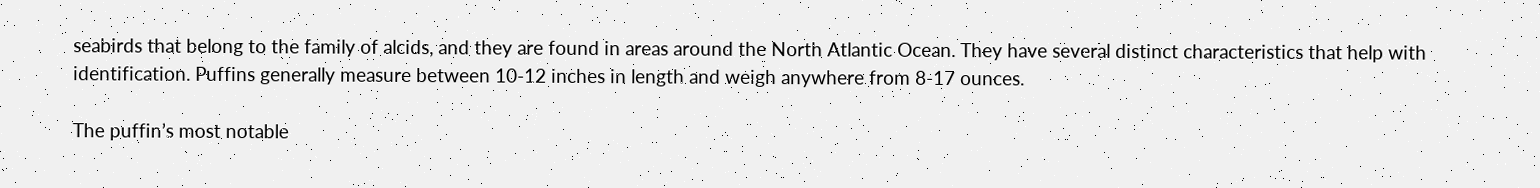seabirds that belong to the family of alcids, and they are found in areas around the North Atlantic Ocean. They have several distinct characteristics that help with identification. Puffins generally measure between 10-12 inches in length and weigh anywhere from 8-17 ounces.

The puffin’s most notable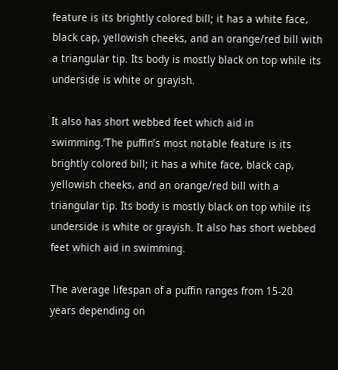feature is its brightly colored bill; it has a white face, black cap, yellowish cheeks, and an orange/red bill with a triangular tip. Its body is mostly black on top while its underside is white or grayish.

It also has short webbed feet which aid in swimming.’The puffin’s most notable feature is its brightly colored bill; it has a white face, black cap, yellowish cheeks, and an orange/red bill with a triangular tip. Its body is mostly black on top while its underside is white or grayish. It also has short webbed feet which aid in swimming.

The average lifespan of a puffin ranges from 15-20 years depending on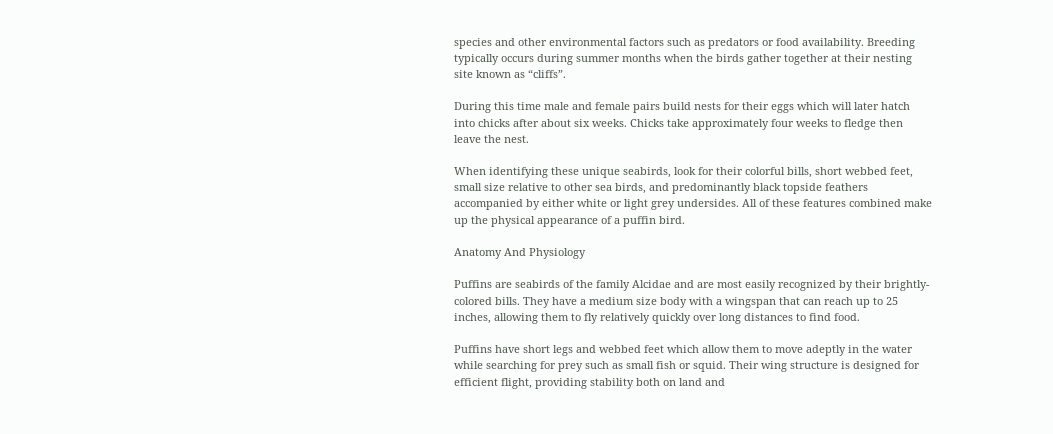species and other environmental factors such as predators or food availability. Breeding typically occurs during summer months when the birds gather together at their nesting site known as “cliffs”.

During this time male and female pairs build nests for their eggs which will later hatch into chicks after about six weeks. Chicks take approximately four weeks to fledge then leave the nest.

When identifying these unique seabirds, look for their colorful bills, short webbed feet, small size relative to other sea birds, and predominantly black topside feathers accompanied by either white or light grey undersides. All of these features combined make up the physical appearance of a puffin bird.

Anatomy And Physiology

Puffins are seabirds of the family Alcidae and are most easily recognized by their brightly-colored bills. They have a medium size body with a wingspan that can reach up to 25 inches, allowing them to fly relatively quickly over long distances to find food.

Puffins have short legs and webbed feet which allow them to move adeptly in the water while searching for prey such as small fish or squid. Their wing structure is designed for efficient flight, providing stability both on land and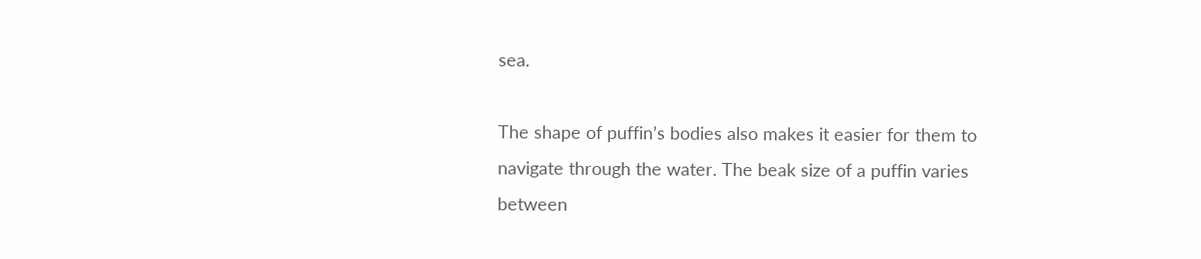sea.

The shape of puffin’s bodies also makes it easier for them to navigate through the water. The beak size of a puffin varies between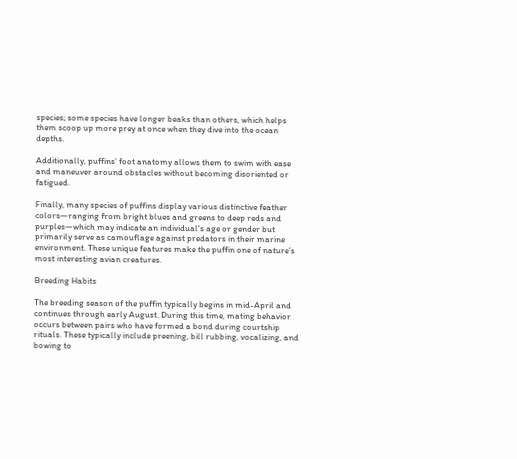species; some species have longer beaks than others, which helps them scoop up more prey at once when they dive into the ocean depths.

Additionally, puffins’ foot anatomy allows them to swim with ease and maneuver around obstacles without becoming disoriented or fatigued.

Finally, many species of puffins display various distinctive feather colors—ranging from bright blues and greens to deep reds and purples—which may indicate an individual’s age or gender but primarily serve as camouflage against predators in their marine environment. These unique features make the puffin one of nature’s most interesting avian creatures.

Breeding Habits

The breeding season of the puffin typically begins in mid-April and continues through early August. During this time, mating behavior occurs between pairs who have formed a bond during courtship rituals. These typically include preening, bill rubbing, vocalizing, and bowing to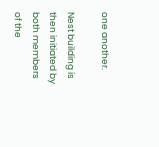one another.

Nest building is then initiated by both members of the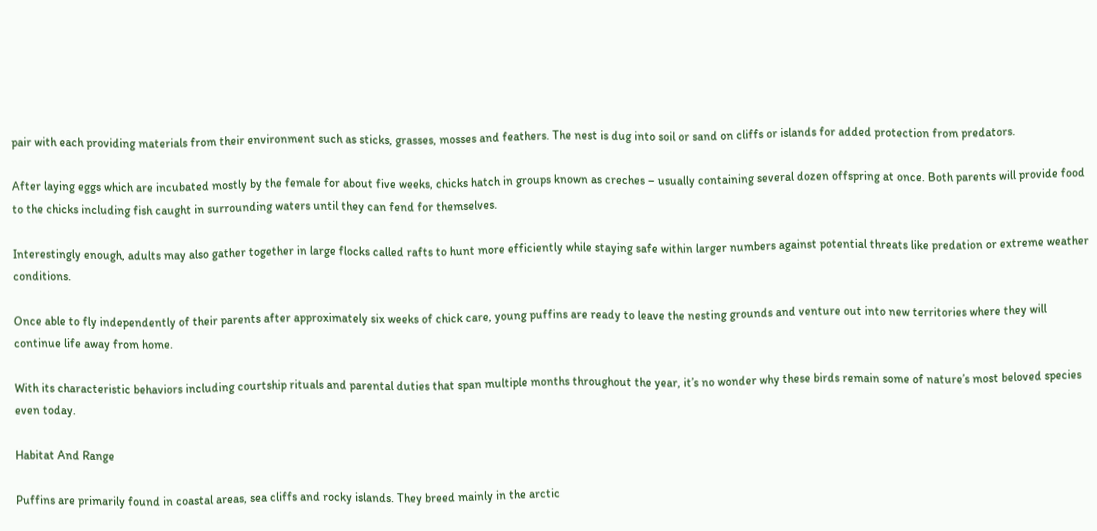pair with each providing materials from their environment such as sticks, grasses, mosses and feathers. The nest is dug into soil or sand on cliffs or islands for added protection from predators.

After laying eggs which are incubated mostly by the female for about five weeks, chicks hatch in groups known as creches – usually containing several dozen offspring at once. Both parents will provide food to the chicks including fish caught in surrounding waters until they can fend for themselves.

Interestingly enough, adults may also gather together in large flocks called rafts to hunt more efficiently while staying safe within larger numbers against potential threats like predation or extreme weather conditions.

Once able to fly independently of their parents after approximately six weeks of chick care, young puffins are ready to leave the nesting grounds and venture out into new territories where they will continue life away from home.

With its characteristic behaviors including courtship rituals and parental duties that span multiple months throughout the year, it’s no wonder why these birds remain some of nature’s most beloved species even today.

Habitat And Range

Puffins are primarily found in coastal areas, sea cliffs and rocky islands. They breed mainly in the arctic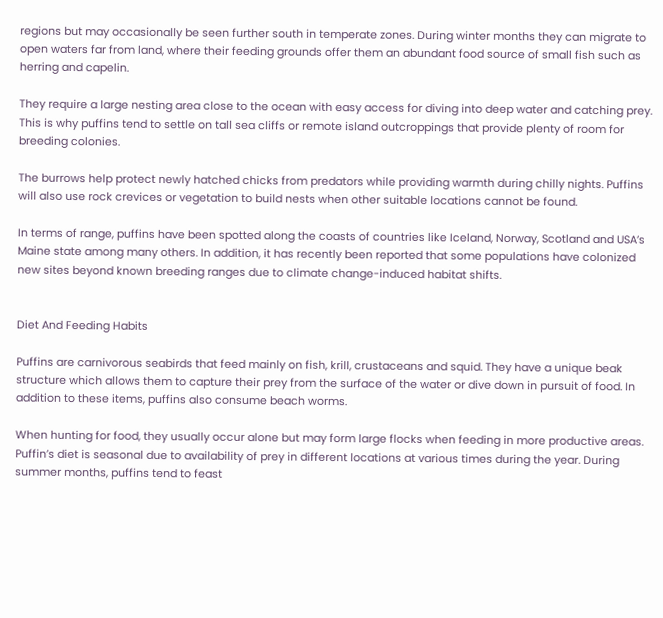regions but may occasionally be seen further south in temperate zones. During winter months they can migrate to open waters far from land, where their feeding grounds offer them an abundant food source of small fish such as herring and capelin.

They require a large nesting area close to the ocean with easy access for diving into deep water and catching prey. This is why puffins tend to settle on tall sea cliffs or remote island outcroppings that provide plenty of room for breeding colonies.

The burrows help protect newly hatched chicks from predators while providing warmth during chilly nights. Puffins will also use rock crevices or vegetation to build nests when other suitable locations cannot be found.

In terms of range, puffins have been spotted along the coasts of countries like Iceland, Norway, Scotland and USA’s Maine state among many others. In addition, it has recently been reported that some populations have colonized new sites beyond known breeding ranges due to climate change-induced habitat shifts.


Diet And Feeding Habits

Puffins are carnivorous seabirds that feed mainly on fish, krill, crustaceans and squid. They have a unique beak structure which allows them to capture their prey from the surface of the water or dive down in pursuit of food. In addition to these items, puffins also consume beach worms.

When hunting for food, they usually occur alone but may form large flocks when feeding in more productive areas. Puffin’s diet is seasonal due to availability of prey in different locations at various times during the year. During summer months, puffins tend to feast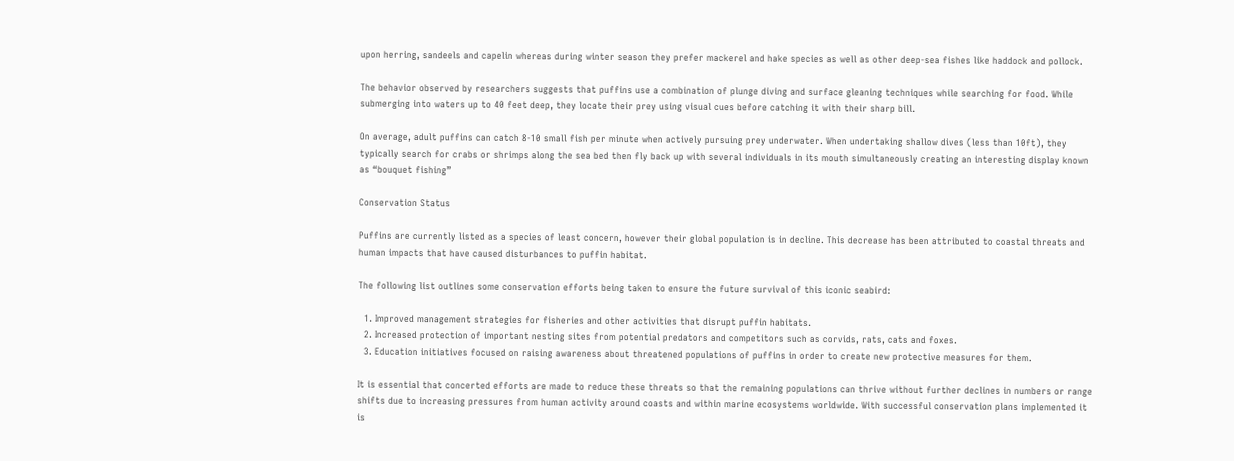upon herring, sandeels and capelin whereas during winter season they prefer mackerel and hake species as well as other deep-sea fishes like haddock and pollock.

The behavior observed by researchers suggests that puffins use a combination of plunge diving and surface gleaning techniques while searching for food. While submerging into waters up to 40 feet deep, they locate their prey using visual cues before catching it with their sharp bill.

On average, adult puffins can catch 8-10 small fish per minute when actively pursuing prey underwater. When undertaking shallow dives (less than 10ft), they typically search for crabs or shrimps along the sea bed then fly back up with several individuals in its mouth simultaneously creating an interesting display known as “bouquet fishing”

Conservation Status

Puffins are currently listed as a species of least concern, however their global population is in decline. This decrease has been attributed to coastal threats and human impacts that have caused disturbances to puffin habitat.

The following list outlines some conservation efforts being taken to ensure the future survival of this iconic seabird:

  1. Improved management strategies for fisheries and other activities that disrupt puffin habitats.
  2. Increased protection of important nesting sites from potential predators and competitors such as corvids, rats, cats and foxes.
  3. Education initiatives focused on raising awareness about threatened populations of puffins in order to create new protective measures for them.

It is essential that concerted efforts are made to reduce these threats so that the remaining populations can thrive without further declines in numbers or range shifts due to increasing pressures from human activity around coasts and within marine ecosystems worldwide. With successful conservation plans implemented it is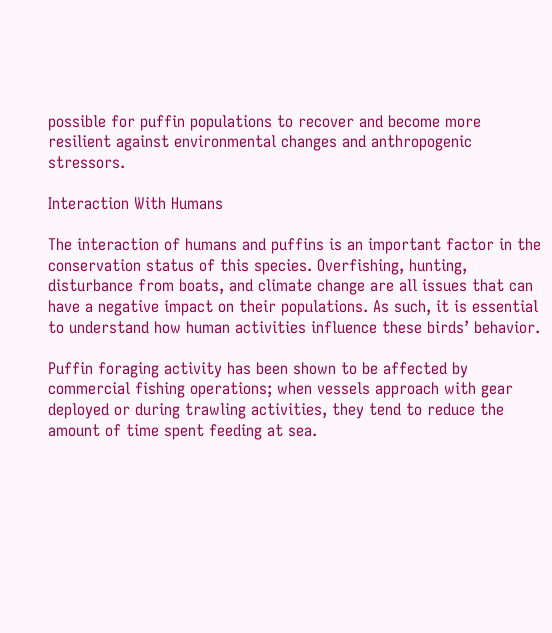possible for puffin populations to recover and become more resilient against environmental changes and anthropogenic stressors.

Interaction With Humans

The interaction of humans and puffins is an important factor in the conservation status of this species. Overfishing, hunting, disturbance from boats, and climate change are all issues that can have a negative impact on their populations. As such, it is essential to understand how human activities influence these birds’ behavior.

Puffin foraging activity has been shown to be affected by commercial fishing operations; when vessels approach with gear deployed or during trawling activities, they tend to reduce the amount of time spent feeding at sea.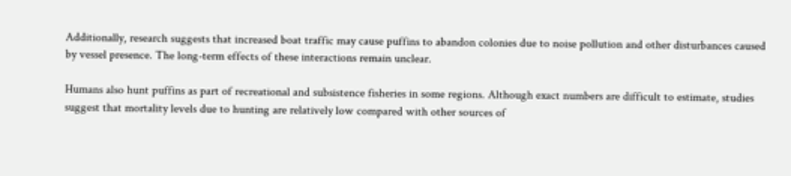Additionally, research suggests that increased boat traffic may cause puffins to abandon colonies due to noise pollution and other disturbances caused by vessel presence. The long-term effects of these interactions remain unclear.

Humans also hunt puffins as part of recreational and subsistence fisheries in some regions. Although exact numbers are difficult to estimate, studies suggest that mortality levels due to hunting are relatively low compared with other sources of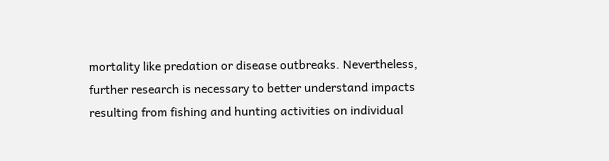mortality like predation or disease outbreaks. Nevertheless, further research is necessary to better understand impacts resulting from fishing and hunting activities on individual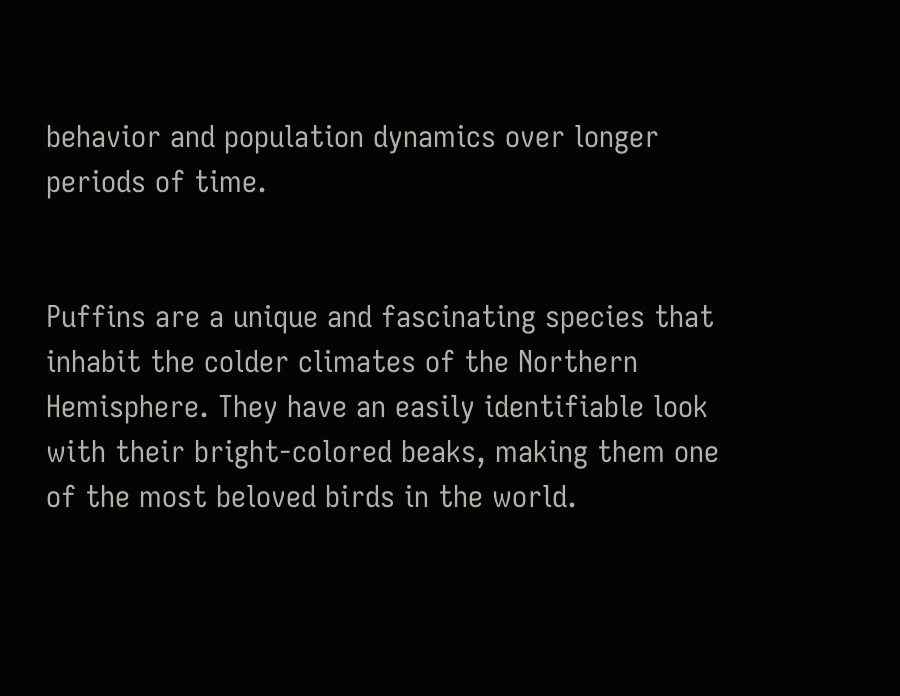behavior and population dynamics over longer periods of time.


Puffins are a unique and fascinating species that inhabit the colder climates of the Northern Hemisphere. They have an easily identifiable look with their bright-colored beaks, making them one of the most beloved birds in the world.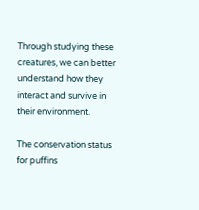Through studying these creatures, we can better understand how they interact and survive in their environment.

The conservation status for puffins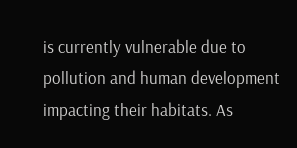is currently vulnerable due to pollution and human development impacting their habitats. As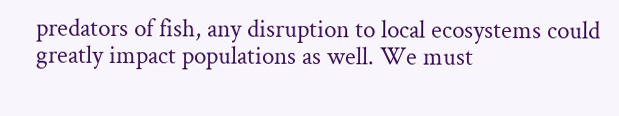predators of fish, any disruption to local ecosystems could greatly impact populations as well. We must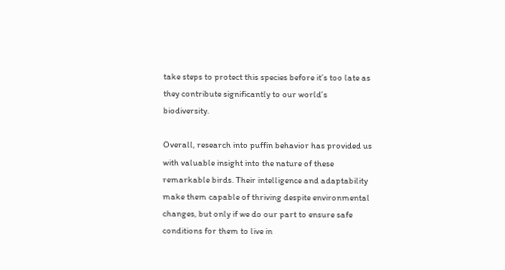take steps to protect this species before it’s too late as they contribute significantly to our world’s biodiversity.

Overall, research into puffin behavior has provided us with valuable insight into the nature of these remarkable birds. Their intelligence and adaptability make them capable of thriving despite environmental changes, but only if we do our part to ensure safe conditions for them to live in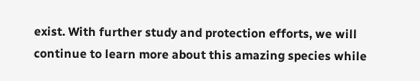exist. With further study and protection efforts, we will continue to learn more about this amazing species while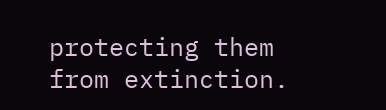protecting them from extinction.